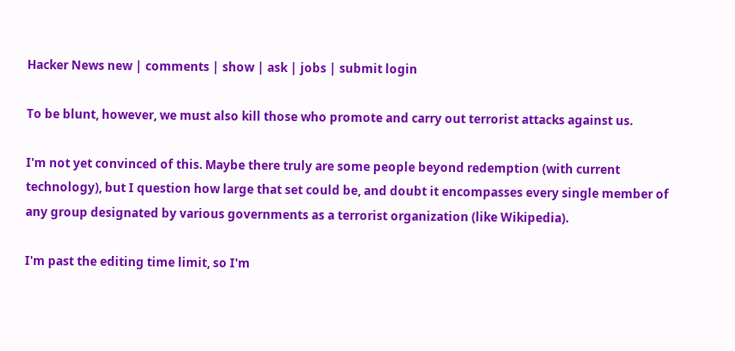Hacker News new | comments | show | ask | jobs | submit login

To be blunt, however, we must also kill those who promote and carry out terrorist attacks against us.

I'm not yet convinced of this. Maybe there truly are some people beyond redemption (with current technology), but I question how large that set could be, and doubt it encompasses every single member of any group designated by various governments as a terrorist organization (like Wikipedia).

I'm past the editing time limit, so I'm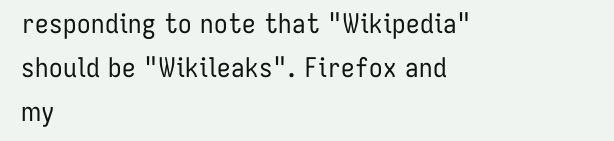responding to note that "Wikipedia" should be "Wikileaks". Firefox and my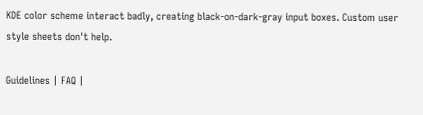KDE color scheme interact badly, creating black-on-dark-gray input boxes. Custom user style sheets don't help.

Guidelines | FAQ |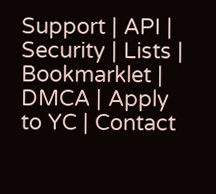Support | API | Security | Lists | Bookmarklet | DMCA | Apply to YC | Contact